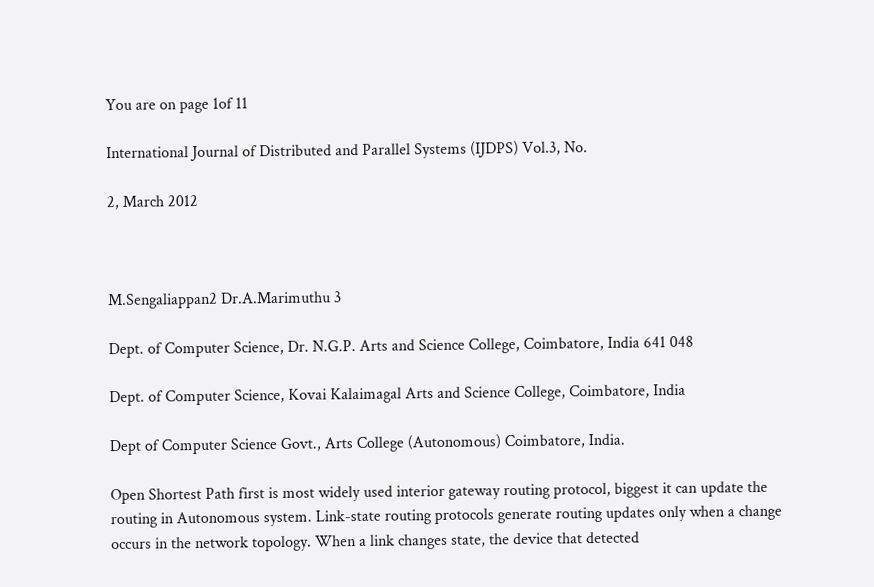You are on page 1of 11

International Journal of Distributed and Parallel Systems (IJDPS) Vol.3, No.

2, March 2012



M.Sengaliappan2 Dr.A.Marimuthu 3

Dept. of Computer Science, Dr. N.G.P. Arts and Science College, Coimbatore, India 641 048

Dept. of Computer Science, Kovai Kalaimagal Arts and Science College, Coimbatore, India

Dept of Computer Science Govt., Arts College (Autonomous) Coimbatore, India.

Open Shortest Path first is most widely used interior gateway routing protocol, biggest it can update the routing in Autonomous system. Link-state routing protocols generate routing updates only when a change occurs in the network topology. When a link changes state, the device that detected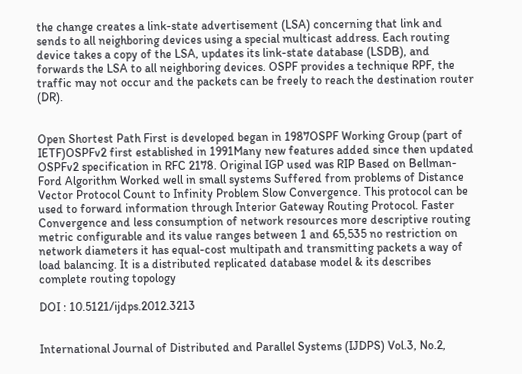the change creates a link-state advertisement (LSA) concerning that link and sends to all neighboring devices using a special multicast address. Each routing device takes a copy of the LSA, updates its link-state database (LSDB), and forwards the LSA to all neighboring devices. OSPF provides a technique RPF, the traffic may not occur and the packets can be freely to reach the destination router (DR).


Open Shortest Path First is developed began in 1987OSPF Working Group (part of IETF)OSPFv2 first established in 1991Many new features added since then updated OSPFv2 specification in RFC 2178. Original IGP used was RIP Based on Bellman-Ford Algorithm Worked well in small systems Suffered from problems of Distance Vector Protocol Count to Infinity Problem Slow Convergence. This protocol can be used to forward information through Interior Gateway Routing Protocol. Faster Convergence and less consumption of network resources more descriptive routing metric configurable and its value ranges between 1 and 65,535 no restriction on network diameters it has equal-cost multipath and transmitting packets a way of load balancing. It is a distributed replicated database model & its describes complete routing topology

DOI : 10.5121/ijdps.2012.3213


International Journal of Distributed and Parallel Systems (IJDPS) Vol.3, No.2,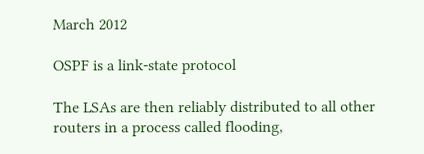March 2012

OSPF is a link-state protocol

The LSAs are then reliably distributed to all other routers in a process called flooding,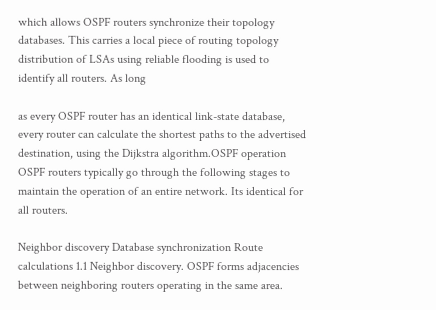which allows OSPF routers synchronize their topology databases. This carries a local piece of routing topology distribution of LSAs using reliable flooding is used to identify all routers. As long

as every OSPF router has an identical link-state database, every router can calculate the shortest paths to the advertised destination, using the Dijkstra algorithm.OSPF operation OSPF routers typically go through the following stages to maintain the operation of an entire network. Its identical for all routers.

Neighbor discovery Database synchronization Route calculations 1.1 Neighbor discovery. OSPF forms adjacencies between neighboring routers operating in the same area.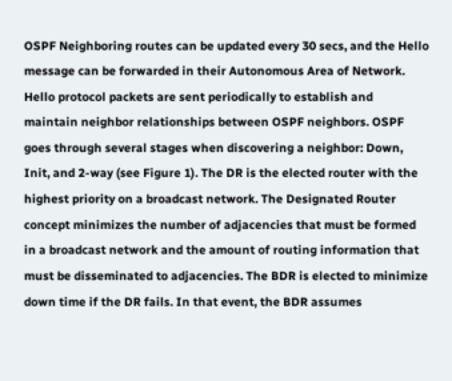OSPF Neighboring routes can be updated every 30 secs, and the Hello message can be forwarded in their Autonomous Area of Network. Hello protocol packets are sent periodically to establish and maintain neighbor relationships between OSPF neighbors. OSPF goes through several stages when discovering a neighbor: Down, Init, and 2-way (see Figure 1). The DR is the elected router with the highest priority on a broadcast network. The Designated Router concept minimizes the number of adjacencies that must be formed in a broadcast network and the amount of routing information that must be disseminated to adjacencies. The BDR is elected to minimize down time if the DR fails. In that event, the BDR assumes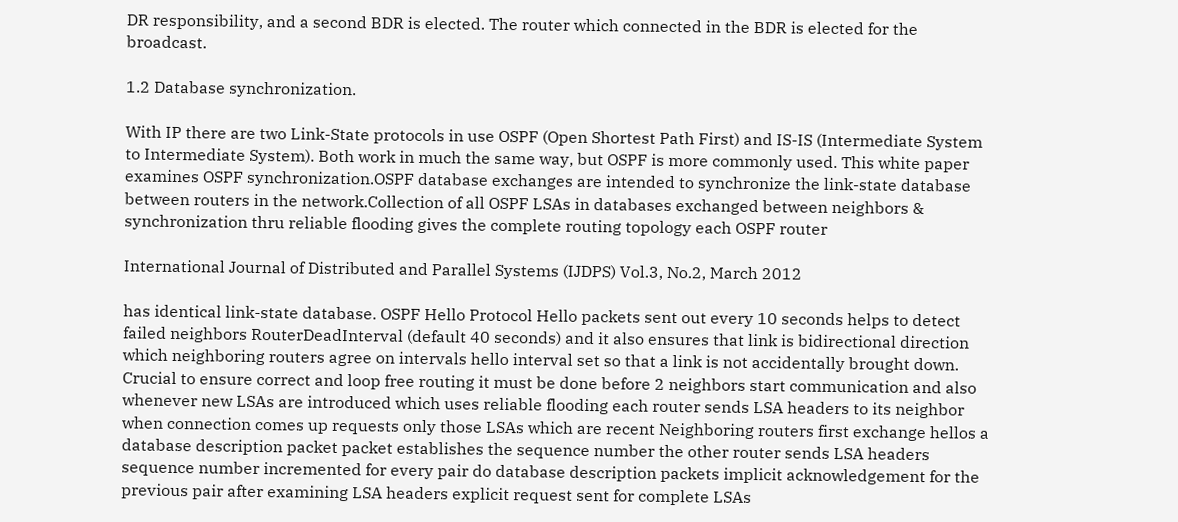DR responsibility, and a second BDR is elected. The router which connected in the BDR is elected for the broadcast.

1.2 Database synchronization.

With IP there are two Link-State protocols in use OSPF (Open Shortest Path First) and IS-IS (Intermediate System to Intermediate System). Both work in much the same way, but OSPF is more commonly used. This white paper examines OSPF synchronization.OSPF database exchanges are intended to synchronize the link-state database between routers in the network.Collection of all OSPF LSAs in databases exchanged between neighbors & synchronization thru reliable flooding gives the complete routing topology each OSPF router

International Journal of Distributed and Parallel Systems (IJDPS) Vol.3, No.2, March 2012

has identical link-state database. OSPF Hello Protocol Hello packets sent out every 10 seconds helps to detect failed neighbors RouterDeadInterval (default 40 seconds) and it also ensures that link is bidirectional direction which neighboring routers agree on intervals hello interval set so that a link is not accidentally brought down. Crucial to ensure correct and loop free routing it must be done before 2 neighbors start communication and also whenever new LSAs are introduced which uses reliable flooding each router sends LSA headers to its neighbor when connection comes up requests only those LSAs which are recent Neighboring routers first exchange hellos a database description packet packet establishes the sequence number the other router sends LSA headers sequence number incremented for every pair do database description packets implicit acknowledgement for the previous pair after examining LSA headers explicit request sent for complete LSAs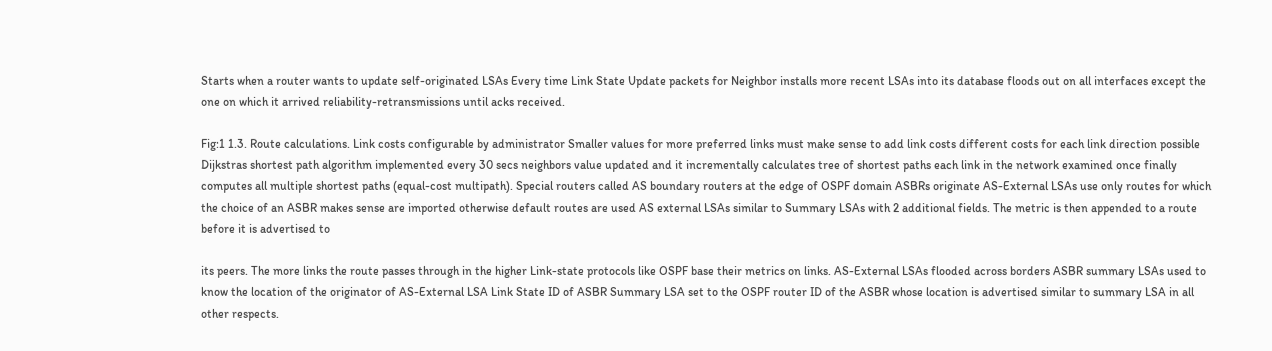Starts when a router wants to update self-originated LSAs Every time Link State Update packets for Neighbor installs more recent LSAs into its database floods out on all interfaces except the one on which it arrived reliability-retransmissions until acks received.

Fig:1 1.3. Route calculations. Link costs configurable by administrator Smaller values for more preferred links must make sense to add link costs different costs for each link direction possible Dijkstras shortest path algorithm implemented every 30 secs neighbors value updated and it incrementally calculates tree of shortest paths each link in the network examined once finally computes all multiple shortest paths (equal-cost multipath). Special routers called AS boundary routers at the edge of OSPF domain ASBRs originate AS-External LSAs use only routes for which the choice of an ASBR makes sense are imported otherwise default routes are used AS external LSAs similar to Summary LSAs with 2 additional fields. The metric is then appended to a route before it is advertised to

its peers. The more links the route passes through in the higher Link-state protocols like OSPF base their metrics on links. AS-External LSAs flooded across borders ASBR summary LSAs used to know the location of the originator of AS-External LSA Link State ID of ASBR Summary LSA set to the OSPF router ID of the ASBR whose location is advertised similar to summary LSA in all other respects.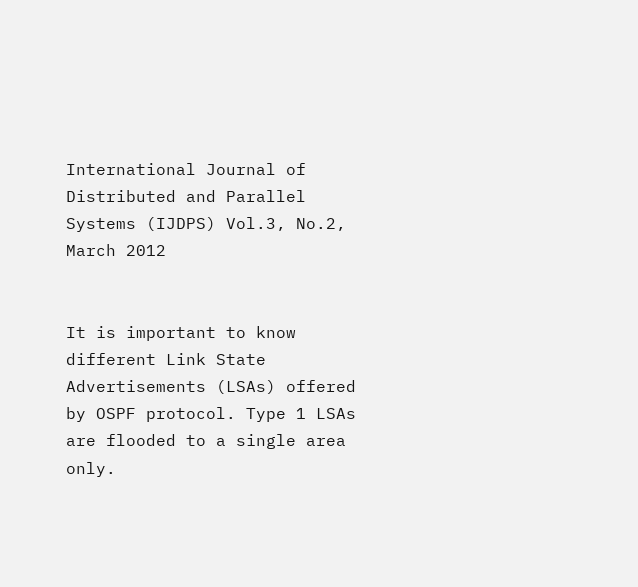International Journal of Distributed and Parallel Systems (IJDPS) Vol.3, No.2, March 2012


It is important to know different Link State Advertisements (LSAs) offered by OSPF protocol. Type 1 LSAs are flooded to a single area only.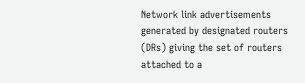Network link advertisements generated by designated routers (DRs) giving the set of routers attached to a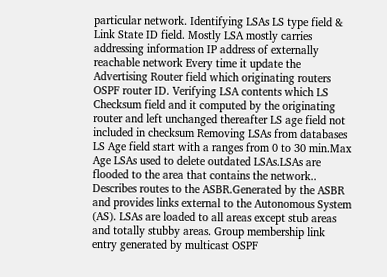particular network. Identifying LSAs LS type field & Link State ID field. Mostly LSA mostly carries addressing information IP address of externally reachable network Every time it update the Advertising Router field which originating routers OSPF router ID. Verifying LSA contents which LS Checksum field and it computed by the originating router and left unchanged thereafter LS age field not included in checksum Removing LSAs from databases LS Age field start with a ranges from 0 to 30 min.Max Age LSAs used to delete outdated LSAs.LSAs are flooded to the area that contains the network.. Describes routes to the ASBR.Generated by the ASBR and provides links external to the Autonomous System (AS). LSAs are loaded to all areas except stub areas and totally stubby areas. Group membership link entry generated by multicast OSPF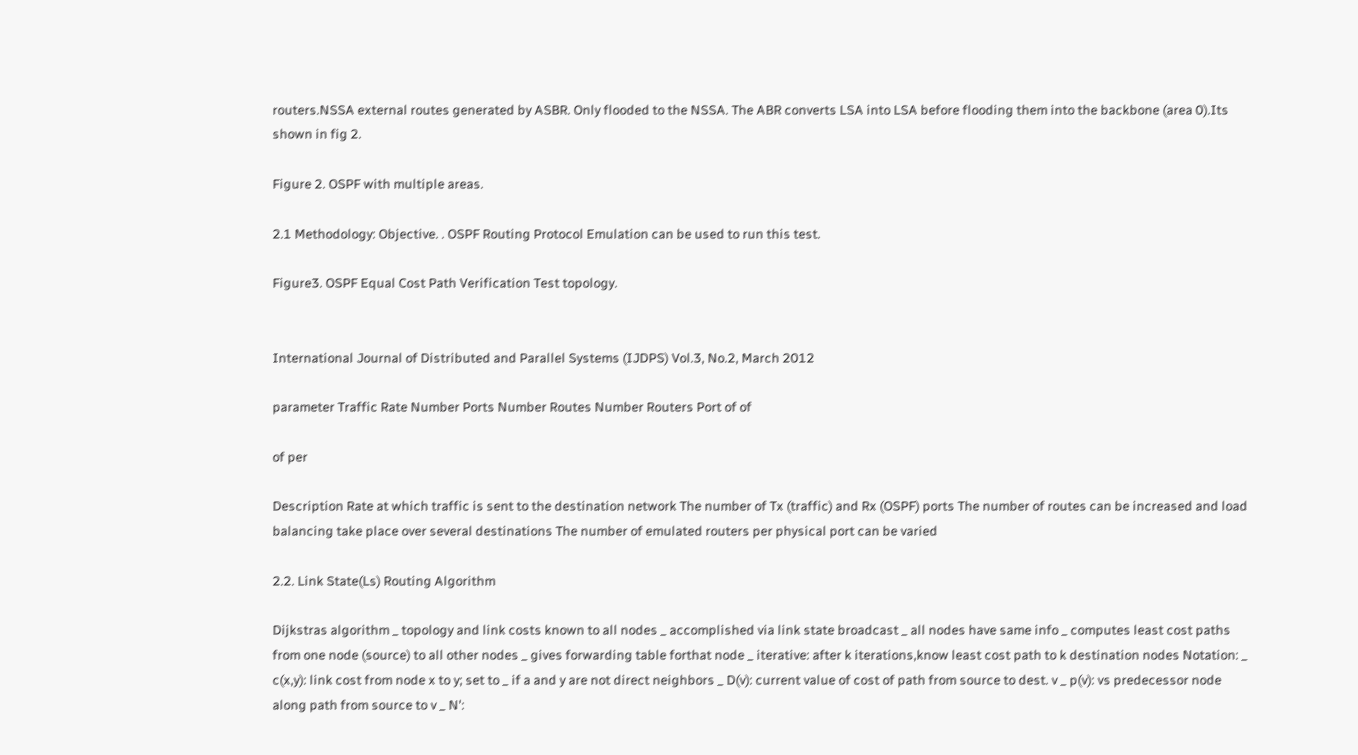routers.NSSA external routes generated by ASBR. Only flooded to the NSSA. The ABR converts LSA into LSA before flooding them into the backbone (area 0).Its shown in fig 2.

Figure 2. OSPF with multiple areas.

2.1 Methodology: Objective. . OSPF Routing Protocol Emulation can be used to run this test.

Figure3. OSPF Equal Cost Path Verification Test topology.


International Journal of Distributed and Parallel Systems (IJDPS) Vol.3, No.2, March 2012

parameter Traffic Rate Number Ports Number Routes Number Routers Port of of

of per

Description Rate at which traffic is sent to the destination network The number of Tx (traffic) and Rx (OSPF) ports The number of routes can be increased and load balancing take place over several destinations The number of emulated routers per physical port can be varied

2.2. Link State(Ls) Routing Algorithm

Dijkstras algorithm _ topology and link costs known to all nodes _ accomplished via link state broadcast _ all nodes have same info _ computes least cost paths from one node (source) to all other nodes _ gives forwarding table forthat node _ iterative: after k iterations,know least cost path to k destination nodes Notation: _ c(x,y): link cost from node x to y; set to _ if a and y are not direct neighbors _ D(v): current value of cost of path from source to dest. v _ p(v): vs predecessor node along path from source to v _ N':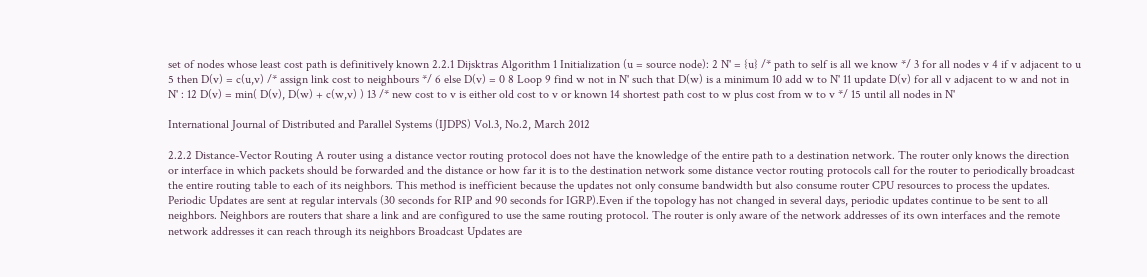set of nodes whose least cost path is definitively known 2.2.1 Dijsktras Algorithm 1 Initialization (u = source node): 2 N' = {u} /* path to self is all we know */ 3 for all nodes v 4 if v adjacent to u 5 then D(v) = c(u,v) /* assign link cost to neighbours */ 6 else D(v) = 0 8 Loop 9 find w not in N' such that D(w) is a minimum 10 add w to N' 11 update D(v) for all v adjacent to w and not in N' : 12 D(v) = min( D(v), D(w) + c(w,v) ) 13 /* new cost to v is either old cost to v or known 14 shortest path cost to w plus cost from w to v */ 15 until all nodes in N'

International Journal of Distributed and Parallel Systems (IJDPS) Vol.3, No.2, March 2012

2.2.2 Distance-Vector Routing A router using a distance vector routing protocol does not have the knowledge of the entire path to a destination network. The router only knows the direction or interface in which packets should be forwarded and the distance or how far it is to the destination network some distance vector routing protocols call for the router to periodically broadcast the entire routing table to each of its neighbors. This method is inefficient because the updates not only consume bandwidth but also consume router CPU resources to process the updates. Periodic Updates are sent at regular intervals (30 seconds for RIP and 90 seconds for IGRP).Even if the topology has not changed in several days, periodic updates continue to be sent to all neighbors. Neighbors are routers that share a link and are configured to use the same routing protocol. The router is only aware of the network addresses of its own interfaces and the remote network addresses it can reach through its neighbors Broadcast Updates are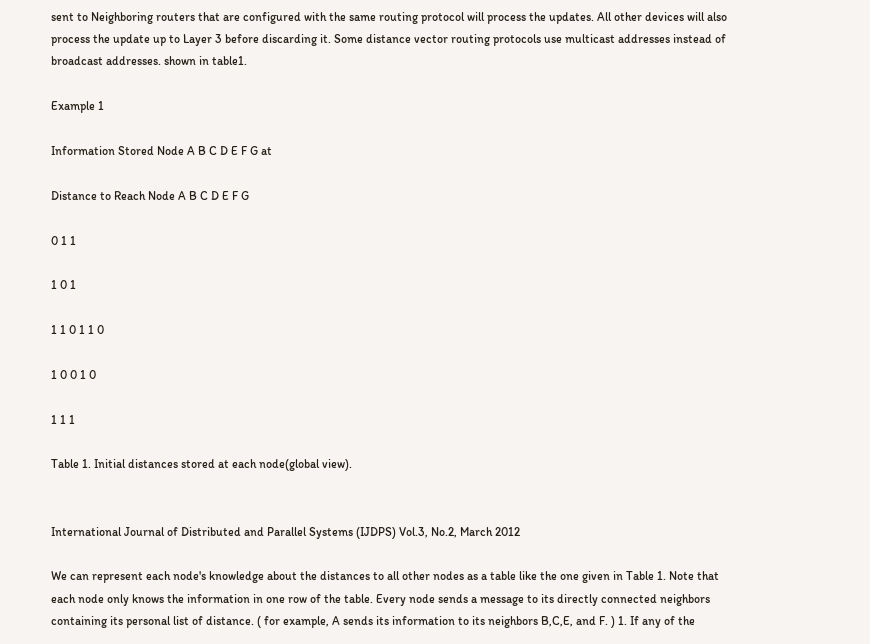sent to Neighboring routers that are configured with the same routing protocol will process the updates. All other devices will also process the update up to Layer 3 before discarding it. Some distance vector routing protocols use multicast addresses instead of broadcast addresses. shown in table1.

Example 1

Information Stored Node A B C D E F G at

Distance to Reach Node A B C D E F G

0 1 1

1 0 1

1 1 0 1 1 0

1 0 0 1 0

1 1 1

Table 1. Initial distances stored at each node(global view).


International Journal of Distributed and Parallel Systems (IJDPS) Vol.3, No.2, March 2012

We can represent each node's knowledge about the distances to all other nodes as a table like the one given in Table 1. Note that each node only knows the information in one row of the table. Every node sends a message to its directly connected neighbors containing its personal list of distance. ( for example, A sends its information to its neighbors B,C,E, and F. ) 1. If any of the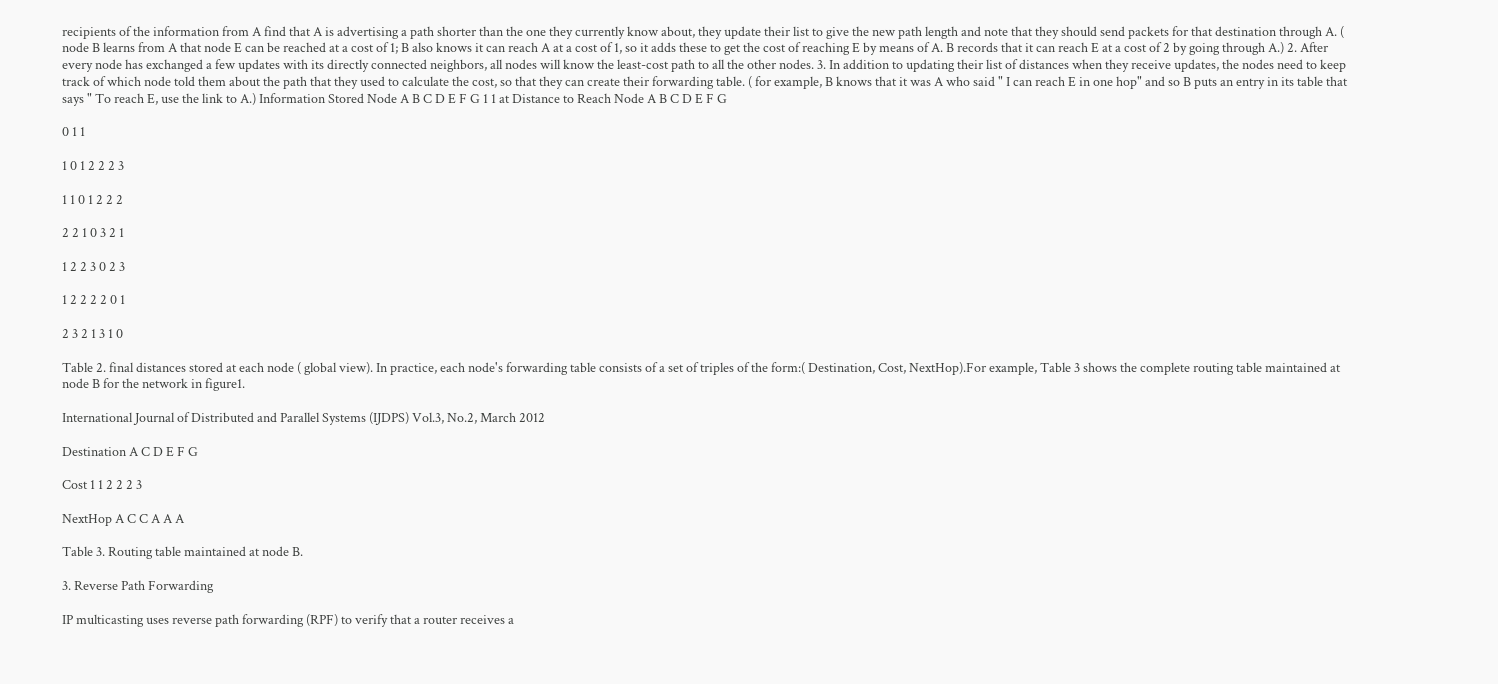recipients of the information from A find that A is advertising a path shorter than the one they currently know about, they update their list to give the new path length and note that they should send packets for that destination through A. ( node B learns from A that node E can be reached at a cost of 1; B also knows it can reach A at a cost of 1, so it adds these to get the cost of reaching E by means of A. B records that it can reach E at a cost of 2 by going through A.) 2. After every node has exchanged a few updates with its directly connected neighbors, all nodes will know the least-cost path to all the other nodes. 3. In addition to updating their list of distances when they receive updates, the nodes need to keep track of which node told them about the path that they used to calculate the cost, so that they can create their forwarding table. ( for example, B knows that it was A who said " I can reach E in one hop" and so B puts an entry in its table that says " To reach E, use the link to A.) Information Stored Node A B C D E F G 1 1 at Distance to Reach Node A B C D E F G

0 1 1

1 0 1 2 2 2 3

1 1 0 1 2 2 2

2 2 1 0 3 2 1

1 2 2 3 0 2 3

1 2 2 2 2 0 1

2 3 2 1 3 1 0

Table 2. final distances stored at each node ( global view). In practice, each node's forwarding table consists of a set of triples of the form:( Destination, Cost, NextHop).For example, Table 3 shows the complete routing table maintained at node B for the network in figure1.

International Journal of Distributed and Parallel Systems (IJDPS) Vol.3, No.2, March 2012

Destination A C D E F G

Cost 1 1 2 2 2 3

NextHop A C C A A A

Table 3. Routing table maintained at node B.

3. Reverse Path Forwarding

IP multicasting uses reverse path forwarding (RPF) to verify that a router receives a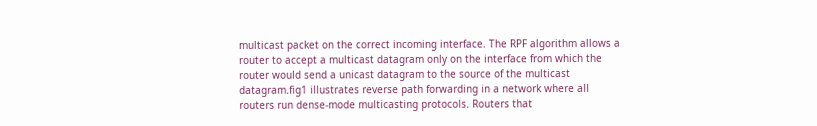multicast packet on the correct incoming interface. The RPF algorithm allows a router to accept a multicast datagram only on the interface from which the router would send a unicast datagram to the source of the multicast datagram.fig1 illustrates reverse path forwarding in a network where all routers run dense-mode multicasting protocols. Routers that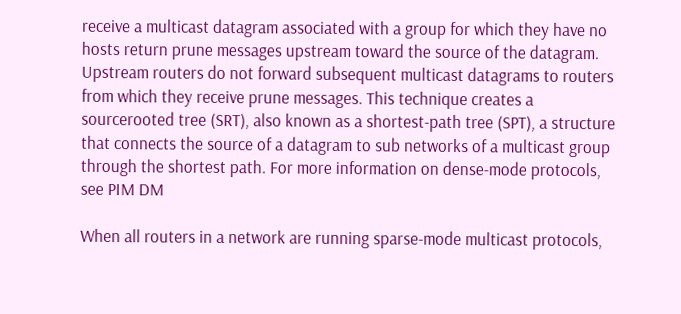receive a multicast datagram associated with a group for which they have no hosts return prune messages upstream toward the source of the datagram. Upstream routers do not forward subsequent multicast datagrams to routers from which they receive prune messages. This technique creates a sourcerooted tree (SRT), also known as a shortest-path tree (SPT), a structure that connects the source of a datagram to sub networks of a multicast group through the shortest path. For more information on dense-mode protocols, see PIM DM

When all routers in a network are running sparse-mode multicast protocols,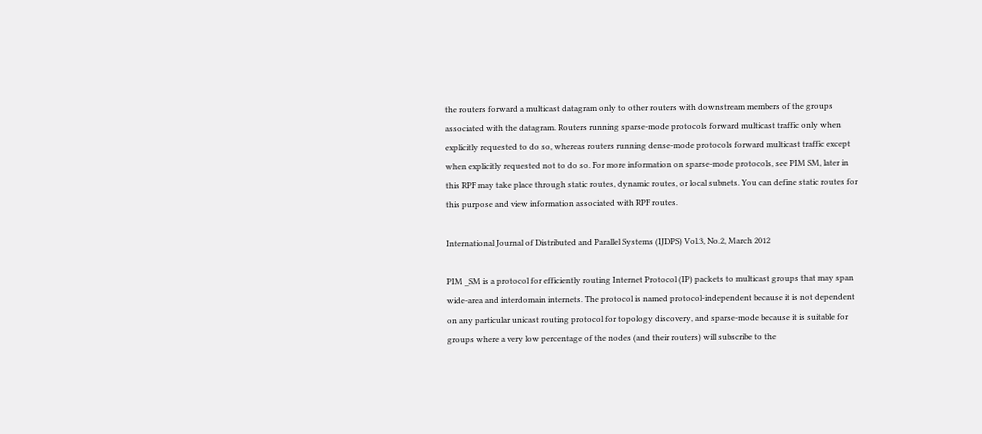the routers forward a multicast datagram only to other routers with downstream members of the groups associated with the datagram. Routers running sparse-mode protocols forward multicast traffic only when explicitly requested to do so, whereas routers running dense-mode protocols forward multicast traffic except when explicitly requested not to do so. For more information on sparse-mode protocols, see PIM SM, later in this RPF may take place through static routes, dynamic routes, or local subnets. You can define static routes for this purpose and view information associated with RPF routes.

International Journal of Distributed and Parallel Systems (IJDPS) Vol.3, No.2, March 2012

PIM _SM is a protocol for efficiently routing Internet Protocol (IP) packets to multicast groups that may span wide-area and interdomain internets. The protocol is named protocol-independent because it is not dependent on any particular unicast routing protocol for topology discovery, and sparse-mode because it is suitable for groups where a very low percentage of the nodes (and their routers) will subscribe to the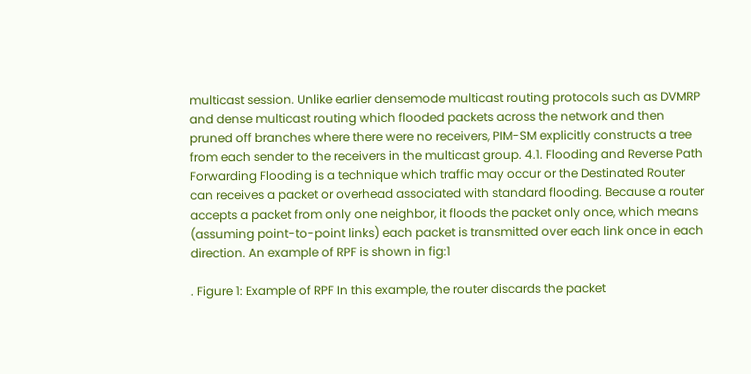multicast session. Unlike earlier densemode multicast routing protocols such as DVMRP and dense multicast routing which flooded packets across the network and then pruned off branches where there were no receivers, PIM-SM explicitly constructs a tree from each sender to the receivers in the multicast group. 4.1. Flooding and Reverse Path Forwarding Flooding is a technique which traffic may occur or the Destinated Router can receives a packet or overhead associated with standard flooding. Because a router accepts a packet from only one neighbor, it floods the packet only once, which means (assuming point-to-point links) each packet is transmitted over each link once in each direction. An example of RPF is shown in fig:1

. Figure 1: Example of RPF In this example, the router discards the packet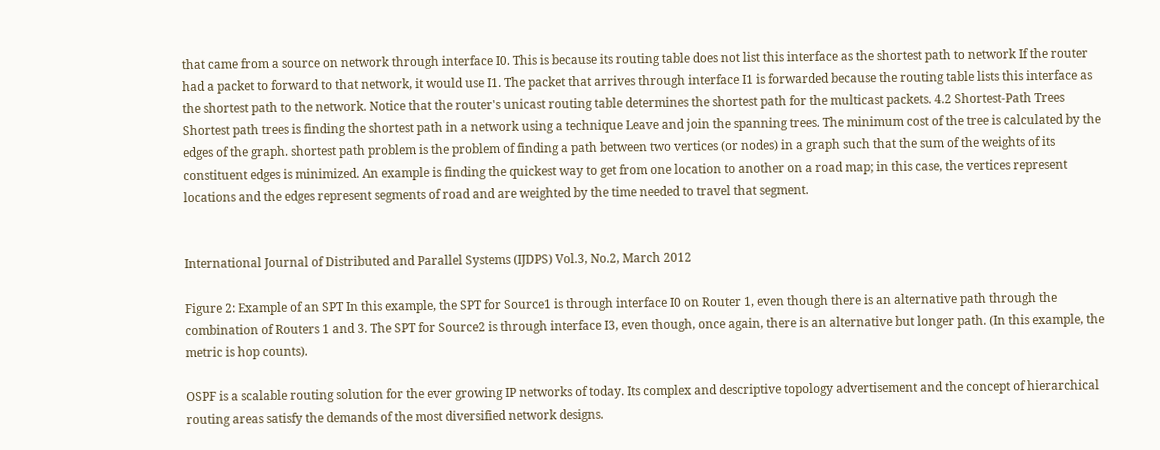that came from a source on network through interface I0. This is because its routing table does not list this interface as the shortest path to network If the router had a packet to forward to that network, it would use I1. The packet that arrives through interface I1 is forwarded because the routing table lists this interface as the shortest path to the network. Notice that the router's unicast routing table determines the shortest path for the multicast packets. 4.2 Shortest-Path Trees Shortest path trees is finding the shortest path in a network using a technique Leave and join the spanning trees. The minimum cost of the tree is calculated by the edges of the graph. shortest path problem is the problem of finding a path between two vertices (or nodes) in a graph such that the sum of the weights of its constituent edges is minimized. An example is finding the quickest way to get from one location to another on a road map; in this case, the vertices represent locations and the edges represent segments of road and are weighted by the time needed to travel that segment.


International Journal of Distributed and Parallel Systems (IJDPS) Vol.3, No.2, March 2012

Figure 2: Example of an SPT In this example, the SPT for Source1 is through interface I0 on Router 1, even though there is an alternative path through the combination of Routers 1 and 3. The SPT for Source2 is through interface I3, even though, once again, there is an alternative but longer path. (In this example, the metric is hop counts).

OSPF is a scalable routing solution for the ever growing IP networks of today. Its complex and descriptive topology advertisement and the concept of hierarchical routing areas satisfy the demands of the most diversified network designs.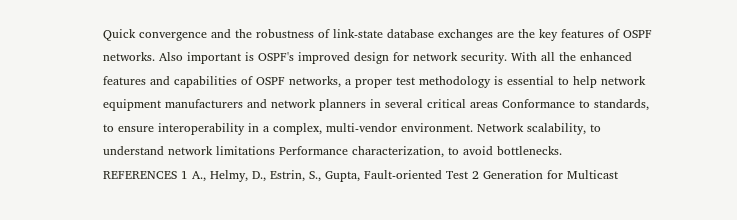Quick convergence and the robustness of link-state database exchanges are the key features of OSPF networks. Also important is OSPF's improved design for network security. With all the enhanced features and capabilities of OSPF networks, a proper test methodology is essential to help network equipment manufacturers and network planners in several critical areas Conformance to standards, to ensure interoperability in a complex, multi-vendor environment. Network scalability, to understand network limitations Performance characterization, to avoid bottlenecks.
REFERENCES 1 A., Helmy, D., Estrin, S., Gupta, Fault-oriented Test 2 Generation for Multicast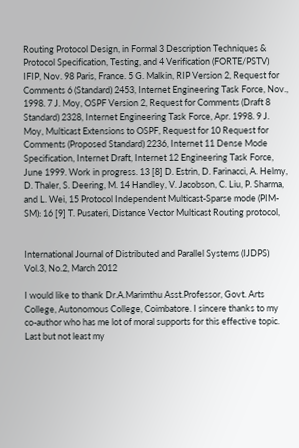Routing Protocol Design, in Formal 3 Description Techniques & Protocol Specification, Testing, and 4 Verification (FORTE/PSTV) IFIP, Nov. 98 Paris, France. 5 G. Malkin, RIP Version 2, Request for Comments 6 (Standard) 2453, Internet Engineering Task Force, Nov., 1998. 7 J. Moy, OSPF Version 2, Request for Comments (Draft 8 Standard) 2328, Internet Engineering Task Force, Apr. 1998. 9 J. Moy, Multicast Extensions to OSPF, Request for 10 Request for Comments (Proposed Standard) 2236, Internet 11 Dense Mode Specification, Internet Draft, Internet 12 Engineering Task Force, June 1999. Work in progress. 13 [8] D. Estrin, D. Farinacci, A. Helmy, D. Thaler, S. Deering, M. 14 Handley, V. Jacobson, C. Liu, P. Sharma, and L. Wei, 15 Protocol Independent Multicast-Sparse mode (PIM-SM): 16 [9] T. Pusateri, Distance Vector Multicast Routing protocol,


International Journal of Distributed and Parallel Systems (IJDPS) Vol.3, No.2, March 2012

I would like to thank Dr.A.Marimthu Asst.Professor, Govt. Arts College, Autonomous College, Coimbatore. I sincere thanks to my co-author who has me lot of moral supports for this effective topic. Last but not least my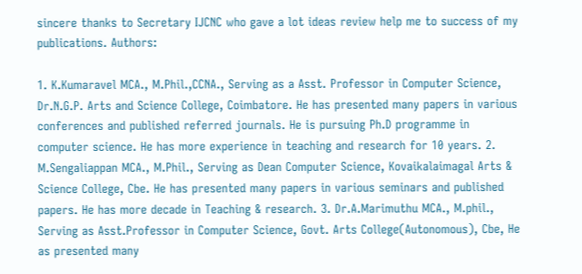sincere thanks to Secretary IJCNC who gave a lot ideas review help me to success of my publications. Authors:

1. K.Kumaravel MCA., M.Phil.,CCNA., Serving as a Asst. Professor in Computer Science, Dr.N.G.P. Arts and Science College, Coimbatore. He has presented many papers in various conferences and published referred journals. He is pursuing Ph.D programme in computer science. He has more experience in teaching and research for 10 years. 2. M.Sengaliappan MCA., M.Phil., Serving as Dean Computer Science, Kovaikalaimagal Arts & Science College, Cbe. He has presented many papers in various seminars and published papers. He has more decade in Teaching & research. 3. Dr.A.Marimuthu MCA., M.phil., Serving as Asst.Professor in Computer Science, Govt. Arts College(Autonomous), Cbe, He as presented many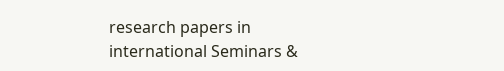research papers in international Seminars &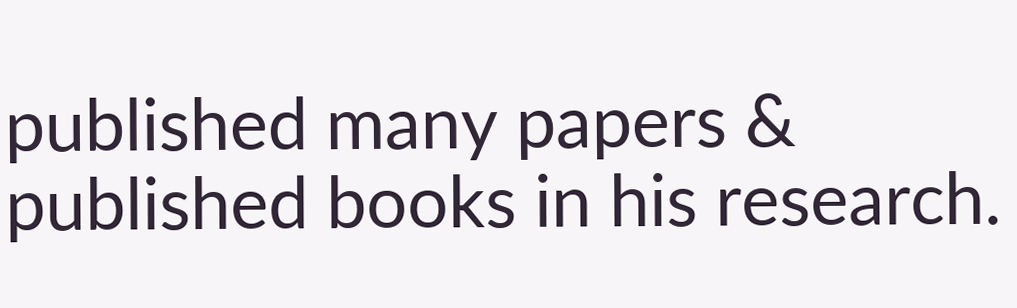published many papers & published books in his research.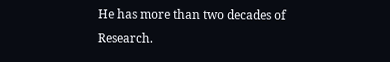He has more than two decades of Research.